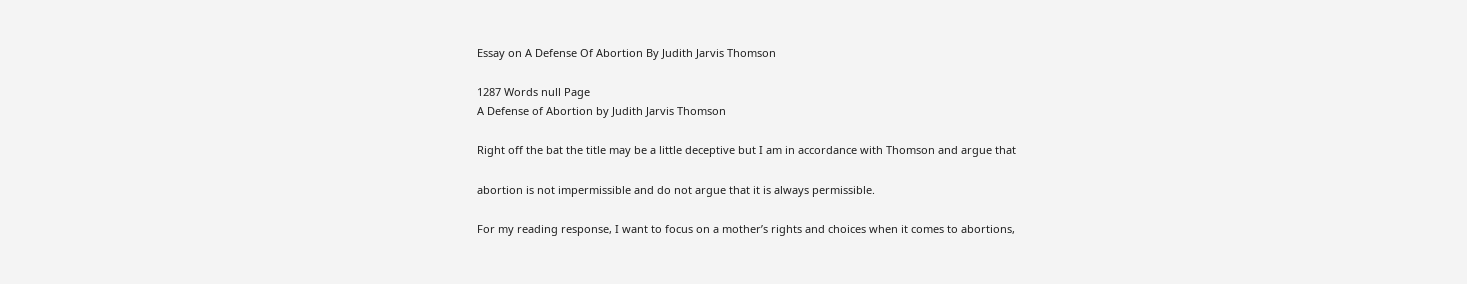Essay on A Defense Of Abortion By Judith Jarvis Thomson

1287 Words null Page
A Defense of Abortion by Judith Jarvis Thomson

Right off the bat the title may be a little deceptive but I am in accordance with Thomson and argue that

abortion is not impermissible and do not argue that it is always permissible.

For my reading response, I want to focus on a mother’s rights and choices when it comes to abortions,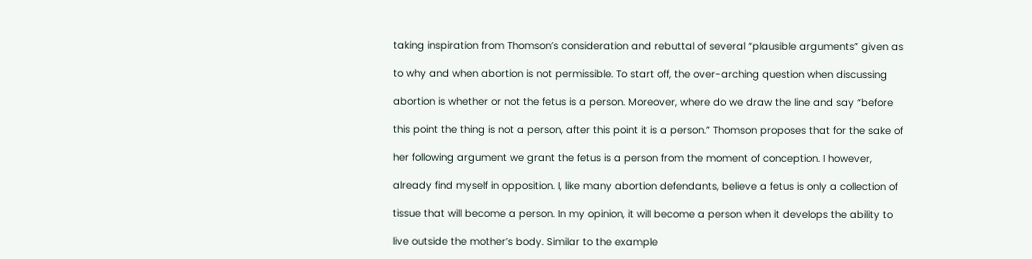taking inspiration from Thomson’s consideration and rebuttal of several “plausible arguments” given as

to why and when abortion is not permissible. To start off, the over-arching question when discussing

abortion is whether or not the fetus is a person. Moreover, where do we draw the line and say “before

this point the thing is not a person, after this point it is a person.” Thomson proposes that for the sake of

her following argument we grant the fetus is a person from the moment of conception. I however,

already find myself in opposition. I, like many abortion defendants, believe a fetus is only a collection of

tissue that will become a person. In my opinion, it will become a person when it develops the ability to

live outside the mother’s body. Similar to the example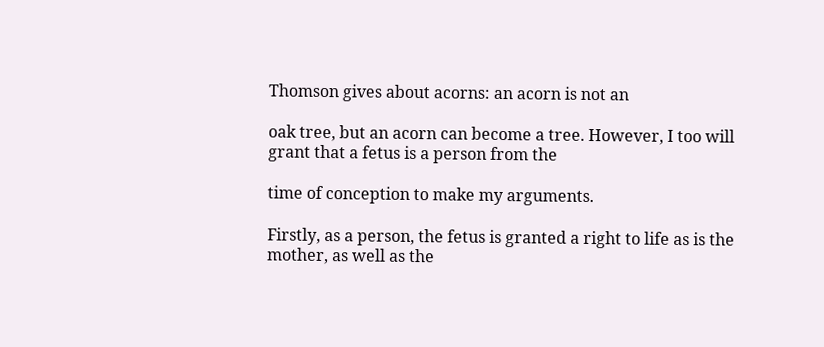Thomson gives about acorns: an acorn is not an

oak tree, but an acorn can become a tree. However, I too will grant that a fetus is a person from the

time of conception to make my arguments.

Firstly, as a person, the fetus is granted a right to life as is the mother, as well as the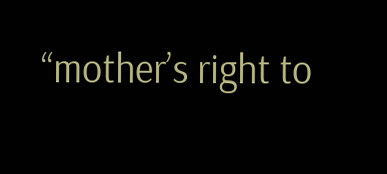“mother’s right to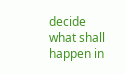decide what shall happen in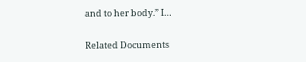and to her body.” I…

Related Documents